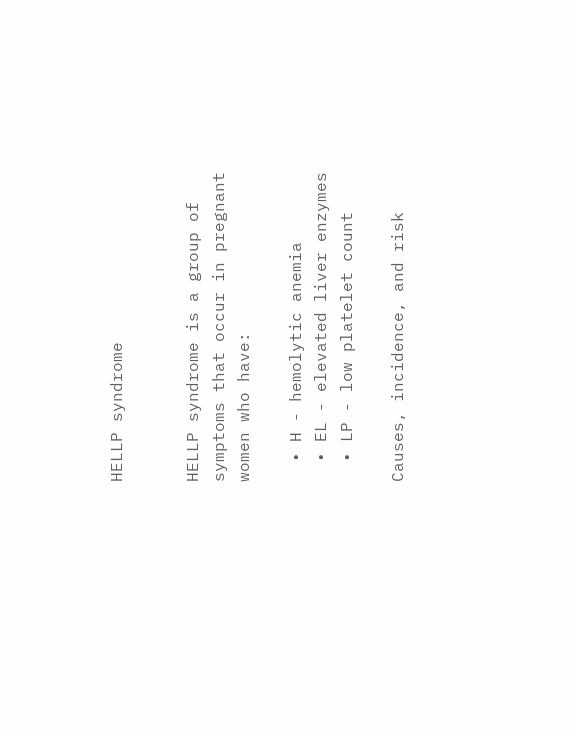HELLP syndrome


HELLP syndrome is a group of symptoms that occur in pregnant women who have:

  • H - hemolytic anemia
  • EL - elevated liver enzymes
  • LP - low platelet count

Causes, incidence, and risk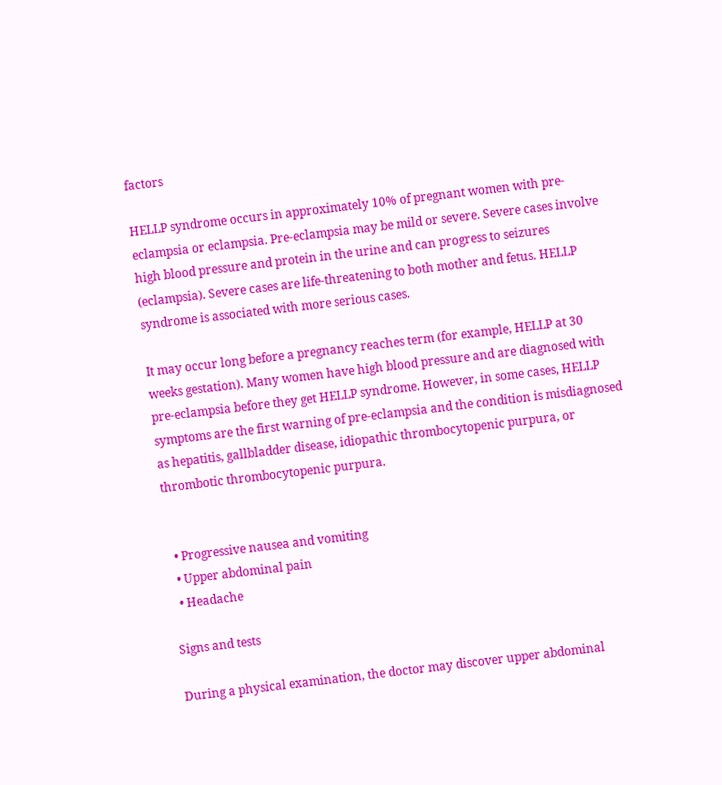factors

HELLP syndrome occurs in approximately 10% of pregnant women with pre-eclampsia or eclampsia. Pre-eclampsia may be mild or severe. Severe cases involve high blood pressure and protein in the urine and can progress to seizures (eclampsia). Severe cases are life-threatening to both mother and fetus. HELLP syndrome is associated with more serious cases.

It may occur long before a pregnancy reaches term (for example, HELLP at 30 weeks gestation). Many women have high blood pressure and are diagnosed with pre-eclampsia before they get HELLP syndrome. However, in some cases, HELLP symptoms are the first warning of pre-eclampsia and the condition is misdiagnosed as hepatitis, gallbladder disease, idiopathic thrombocytopenic purpura, or thrombotic thrombocytopenic purpura.


  • Progressive nausea and vomiting
  • Upper abdominal pain
  • Headache

Signs and tests

During a physical examination, the doctor may discover upper abdominal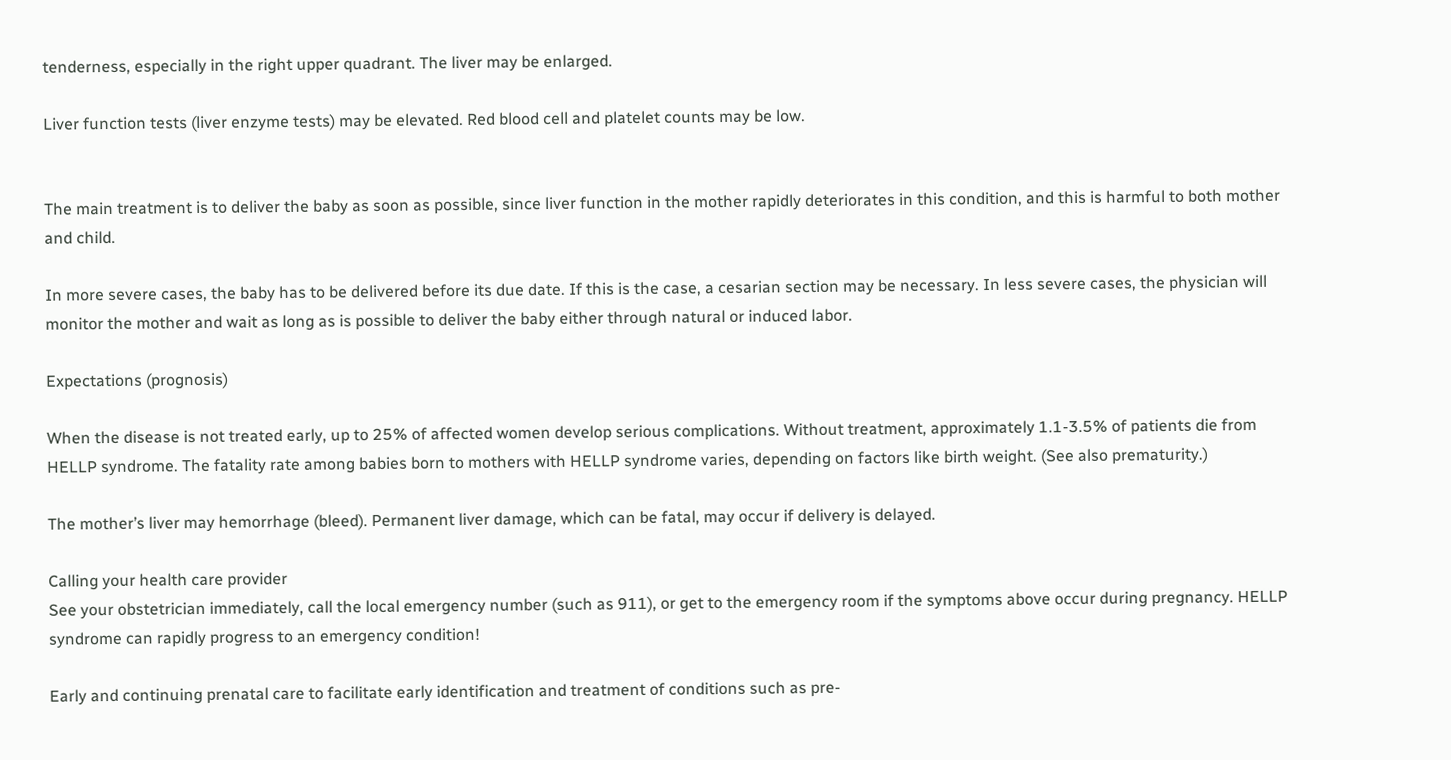tenderness, especially in the right upper quadrant. The liver may be enlarged.

Liver function tests (liver enzyme tests) may be elevated. Red blood cell and platelet counts may be low.


The main treatment is to deliver the baby as soon as possible, since liver function in the mother rapidly deteriorates in this condition, and this is harmful to both mother and child.

In more severe cases, the baby has to be delivered before its due date. If this is the case, a cesarian section may be necessary. In less severe cases, the physician will monitor the mother and wait as long as is possible to deliver the baby either through natural or induced labor.

Expectations (prognosis)

When the disease is not treated early, up to 25% of affected women develop serious complications. Without treatment, approximately 1.1-3.5% of patients die from HELLP syndrome. The fatality rate among babies born to mothers with HELLP syndrome varies, depending on factors like birth weight. (See also prematurity.)

The mother’s liver may hemorrhage (bleed). Permanent liver damage, which can be fatal, may occur if delivery is delayed.

Calling your health care provider
See your obstetrician immediately, call the local emergency number (such as 911), or get to the emergency room if the symptoms above occur during pregnancy. HELLP syndrome can rapidly progress to an emergency condition!

Early and continuing prenatal care to facilitate early identification and treatment of conditions such as pre-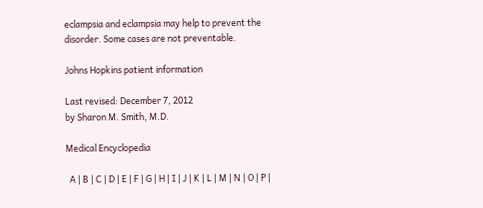eclampsia and eclampsia may help to prevent the disorder. Some cases are not preventable.

Johns Hopkins patient information

Last revised: December 7, 2012
by Sharon M. Smith, M.D.

Medical Encyclopedia

  A | B | C | D | E | F | G | H | I | J | K | L | M | N | O | P |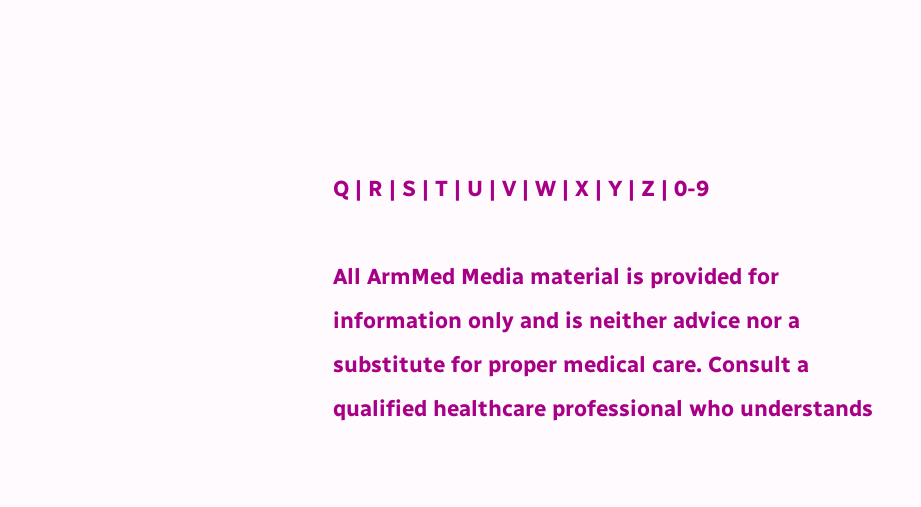Q | R | S | T | U | V | W | X | Y | Z | 0-9

All ArmMed Media material is provided for information only and is neither advice nor a substitute for proper medical care. Consult a qualified healthcare professional who understands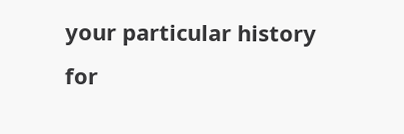your particular history for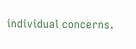individual concerns.